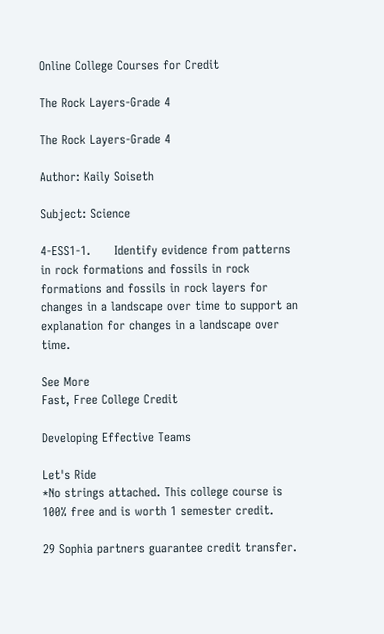Online College Courses for Credit

The Rock Layers-Grade 4

The Rock Layers-Grade 4

Author: Kaily Soiseth

Subject: Science

4-ESS1-1.      Identify evidence from patterns in rock formations and fossils in rock formations and fossils in rock layers for changes in a landscape over time to support an explanation for changes in a landscape over time.

See More
Fast, Free College Credit

Developing Effective Teams

Let's Ride
*No strings attached. This college course is 100% free and is worth 1 semester credit.

29 Sophia partners guarantee credit transfer.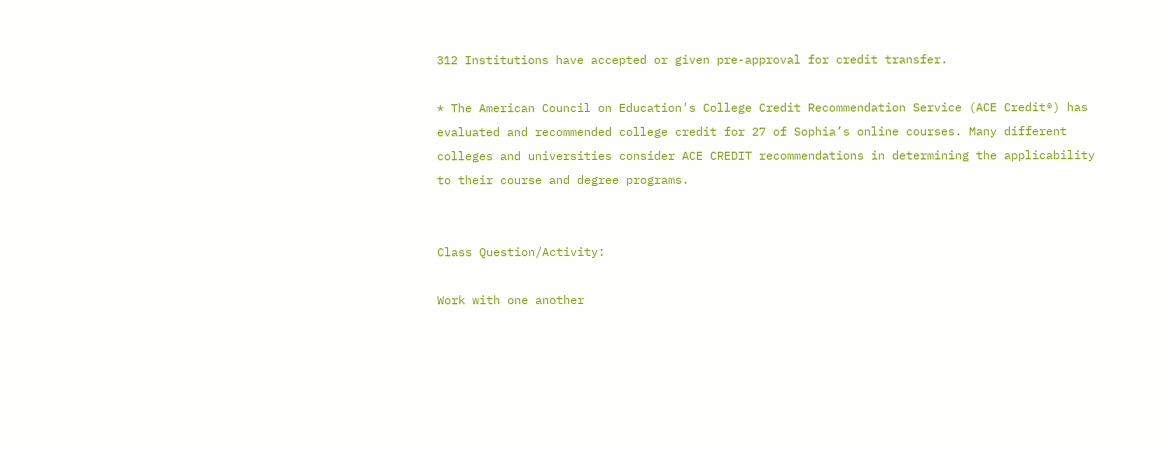312 Institutions have accepted or given pre-approval for credit transfer.

* The American Council on Education's College Credit Recommendation Service (ACE Credit®) has evaluated and recommended college credit for 27 of Sophia’s online courses. Many different colleges and universities consider ACE CREDIT recommendations in determining the applicability to their course and degree programs.


Class Question/Activity:

Work with one another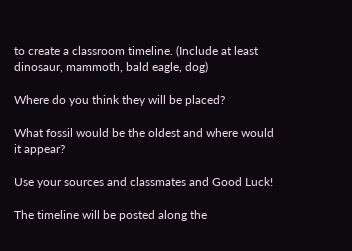to create a classroom timeline. (Include at least dinosaur, mammoth, bald eagle, dog)

Where do you think they will be placed?

What fossil would be the oldest and where would it appear?

Use your sources and classmates and Good Luck!

The timeline will be posted along the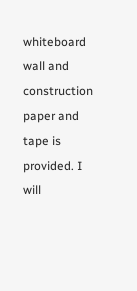whiteboard wall and construction paper and tape is provided. I will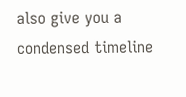also give you a condensed timeline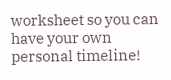worksheet so you can have your own personal timeline!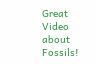Great Video about Fossils!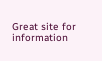Great site for information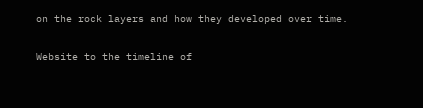on the rock layers and how they developed over time.

Website to the timeline of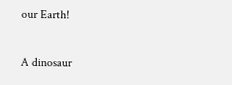our Earth!

A dinosaur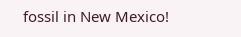fossil in New Mexico!